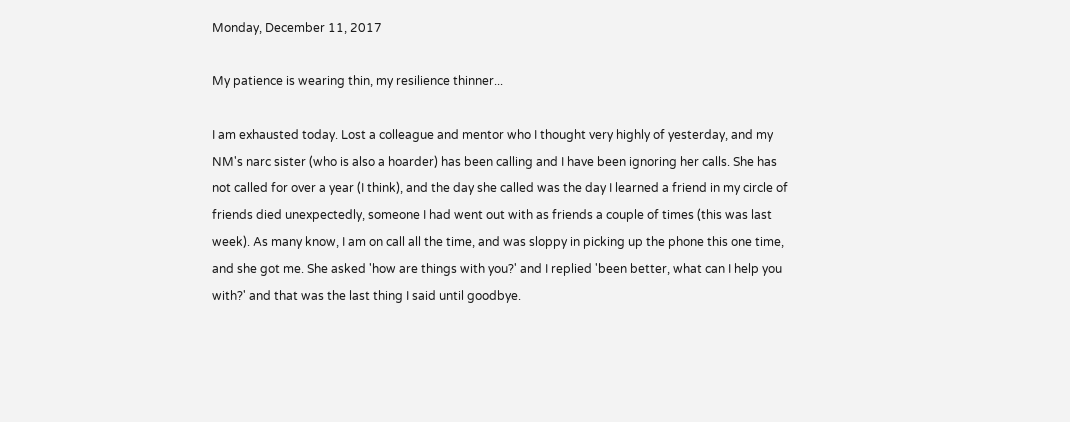Monday, December 11, 2017

My patience is wearing thin, my resilience thinner...

I am exhausted today. Lost a colleague and mentor who I thought very highly of yesterday, and my NM's narc sister (who is also a hoarder) has been calling and I have been ignoring her calls. She has not called for over a year (I think), and the day she called was the day I learned a friend in my circle of friends died unexpectedly, someone I had went out with as friends a couple of times (this was last week). As many know, I am on call all the time, and was sloppy in picking up the phone this one time, and she got me. She asked 'how are things with you?' and I replied 'been better, what can I help you with?' and that was the last thing I said until goodbye.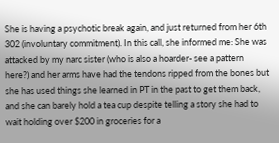She is having a psychotic break again, and just returned from her 6th 302 (involuntary commitment). In this call, she informed me: She was attacked by my narc sister (who is also a hoarder- see a pattern here?) and her arms have had the tendons ripped from the bones but she has used things she learned in PT in the past to get them back, and she can barely hold a tea cup despite telling a story she had to wait holding over $200 in groceries for a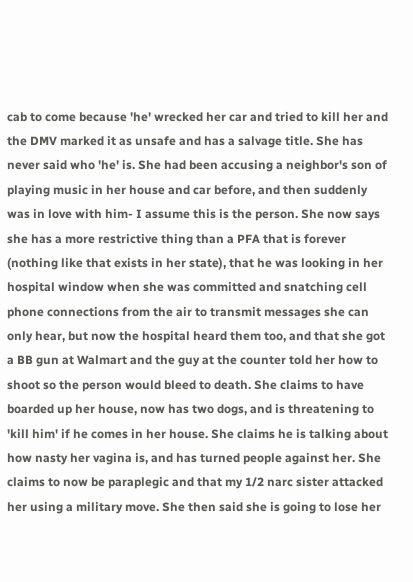cab to come because 'he' wrecked her car and tried to kill her and the DMV marked it as unsafe and has a salvage title. She has never said who 'he' is. She had been accusing a neighbor's son of playing music in her house and car before, and then suddenly was in love with him- I assume this is the person. She now says she has a more restrictive thing than a PFA that is forever (nothing like that exists in her state), that he was looking in her hospital window when she was committed and snatching cell phone connections from the air to transmit messages she can only hear, but now the hospital heard them too, and that she got a BB gun at Walmart and the guy at the counter told her how to shoot so the person would bleed to death. She claims to have boarded up her house, now has two dogs, and is threatening to 'kill him' if he comes in her house. She claims he is talking about how nasty her vagina is, and has turned people against her. She claims to now be paraplegic and that my 1/2 narc sister attacked her using a military move. She then said she is going to lose her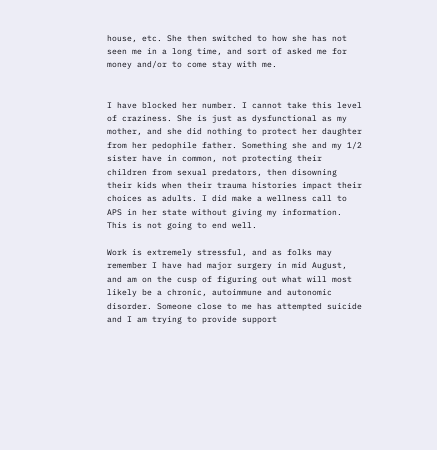house, etc. She then switched to how she has not seen me in a long time, and sort of asked me for money and/or to come stay with me.


I have blocked her number. I cannot take this level of craziness. She is just as dysfunctional as my mother, and she did nothing to protect her daughter from her pedophile father. Something she and my 1/2 sister have in common, not protecting their children from sexual predators, then disowning their kids when their trauma histories impact their choices as adults. I did make a wellness call to APS in her state without giving my information. This is not going to end well.

Work is extremely stressful, and as folks may remember I have had major surgery in mid August, and am on the cusp of figuring out what will most likely be a chronic, autoimmune and autonomic disorder. Someone close to me has attempted suicide and I am trying to provide support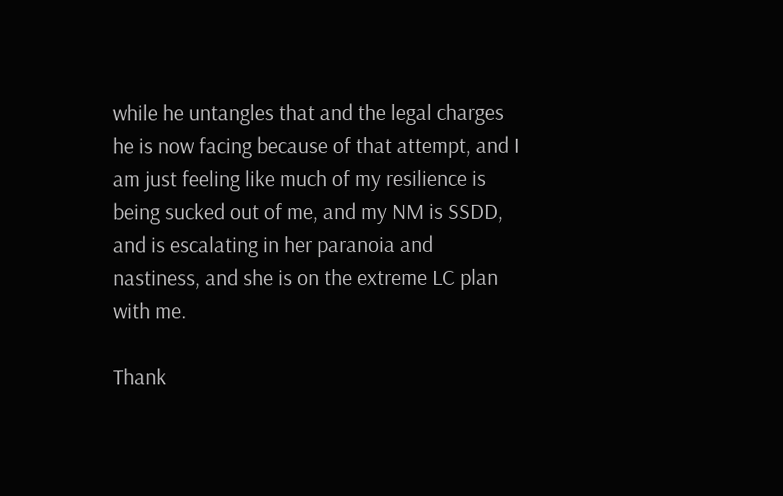while he untangles that and the legal charges he is now facing because of that attempt, and I am just feeling like much of my resilience is being sucked out of me, and my NM is SSDD, and is escalating in her paranoia and nastiness, and she is on the extreme LC plan with me.

Thank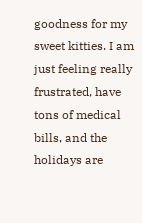goodness for my sweet kitties. I am just feeling really frustrated, have tons of medical bills, and the holidays are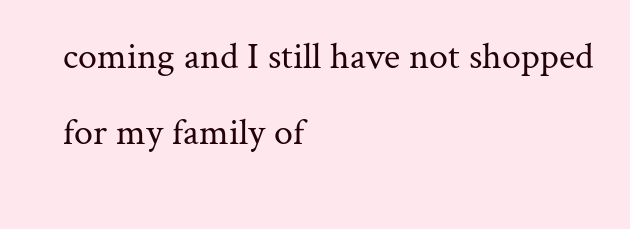coming and I still have not shopped for my family of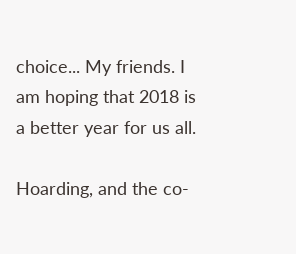choice... My friends. I am hoping that 2018 is a better year for us all.

Hoarding, and the co-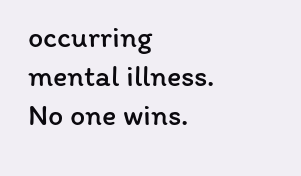occurring mental illness. No one wins.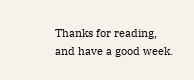Thanks for reading, and have a good week.